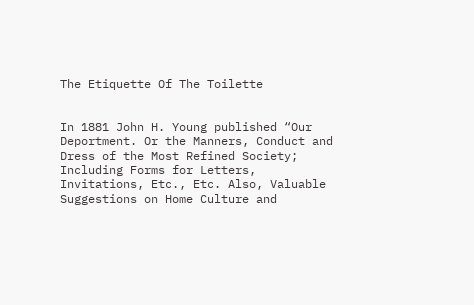The Etiquette Of The Toilette


In 1881 John H. Young published “Our Deportment. Or the Manners, Conduct and Dress of the Most Refined Society; Including Forms for Letters, Invitations, Etc., Etc. Also, Valuable Suggestions on Home Culture and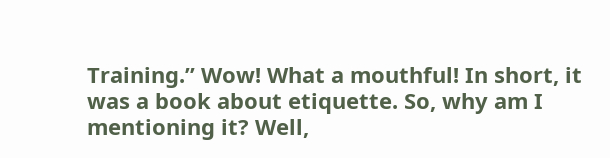Training.” Wow! What a mouthful! In short, it was a book about etiquette. So, why am I mentioning it? Well,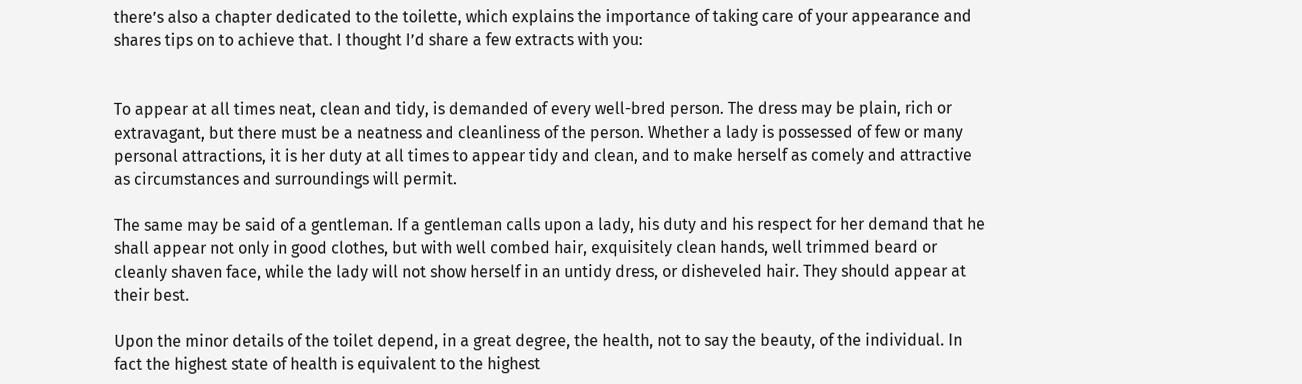there’s also a chapter dedicated to the toilette, which explains the importance of taking care of your appearance and shares tips on to achieve that. I thought I’d share a few extracts with you:


To appear at all times neat, clean and tidy, is demanded of every well-bred person. The dress may be plain, rich or extravagant, but there must be a neatness and cleanliness of the person. Whether a lady is possessed of few or many personal attractions, it is her duty at all times to appear tidy and clean, and to make herself as comely and attractive as circumstances and surroundings will permit.

The same may be said of a gentleman. If a gentleman calls upon a lady, his duty and his respect for her demand that he shall appear not only in good clothes, but with well combed hair, exquisitely clean hands, well trimmed beard or cleanly shaven face, while the lady will not show herself in an untidy dress, or disheveled hair. They should appear at their best.

Upon the minor details of the toilet depend, in a great degree, the health, not to say the beauty, of the individual. In fact the highest state of health is equivalent to the highest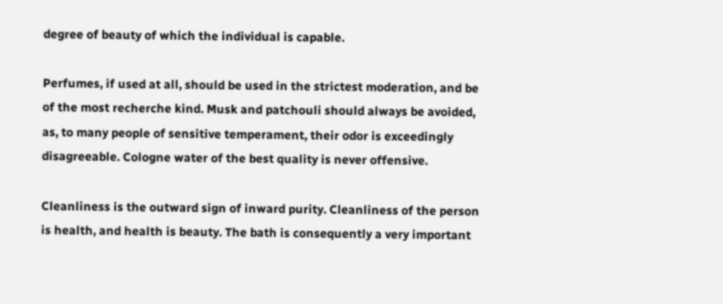degree of beauty of which the individual is capable.

Perfumes, if used at all, should be used in the strictest moderation, and be of the most recherche kind. Musk and patchouli should always be avoided, as, to many people of sensitive temperament, their odor is exceedingly disagreeable. Cologne water of the best quality is never offensive.

Cleanliness is the outward sign of inward purity. Cleanliness of the person is health, and health is beauty. The bath is consequently a very important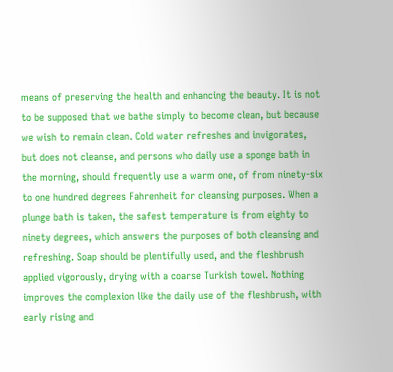means of preserving the health and enhancing the beauty. It is not to be supposed that we bathe simply to become clean, but because we wish to remain clean. Cold water refreshes and invigorates, but does not cleanse, and persons who daily use a sponge bath in the morning, should frequently use a warm one, of from ninety-six to one hundred degrees Fahrenheit for cleansing purposes. When a plunge bath is taken, the safest temperature is from eighty to ninety degrees, which answers the purposes of both cleansing and refreshing. Soap should be plentifully used, and the fleshbrush applied vigorously, drying with a coarse Turkish towel. Nothing improves the complexion like the daily use of the fleshbrush, with early rising and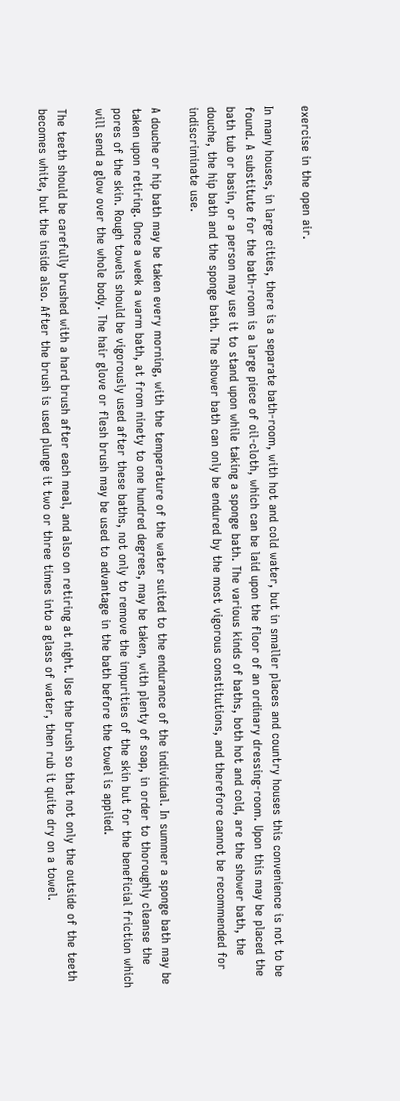exercise in the open air.

In many houses, in large cities, there is a separate bath-room, with hot and cold water, but in smaller places and country houses this convenience is not to be found. A substitute for the bath-room is a large piece of oil-cloth, which can be laid upon the floor of an ordinary dressing-room. Upon this may be placed the bath tub or basin, or a person may use it to stand upon while taking a sponge bath. The various kinds of baths, both hot and cold, are the shower bath, the douche, the hip bath and the sponge bath. The shower bath can only be endured by the most vigorous constitutions, and therefore cannot be recommended for indiscriminate use.

A douche or hip bath may be taken every morning, with the temperature of the water suited to the endurance of the individual. In summer a sponge bath may be taken upon retiring. Once a week a warm bath, at from ninety to one hundred degrees, may be taken, with plenty of soap, in order to thoroughly cleanse the pores of the skin. Rough towels should be vigorously used after these baths, not only to remove the impurities of the skin but for the beneficial friction which will send a glow over the whole body. The hair glove or flesh brush may be used to advantage in the bath before the towel is applied.

The teeth should be carefully brushed with a hard brush after each meal, and also on retiring at night. Use the brush so that not only the outside of the teeth becomes white, but the inside also. After the brush is used plunge it two or three times into a glass of water, then rub it quite dry on a towel.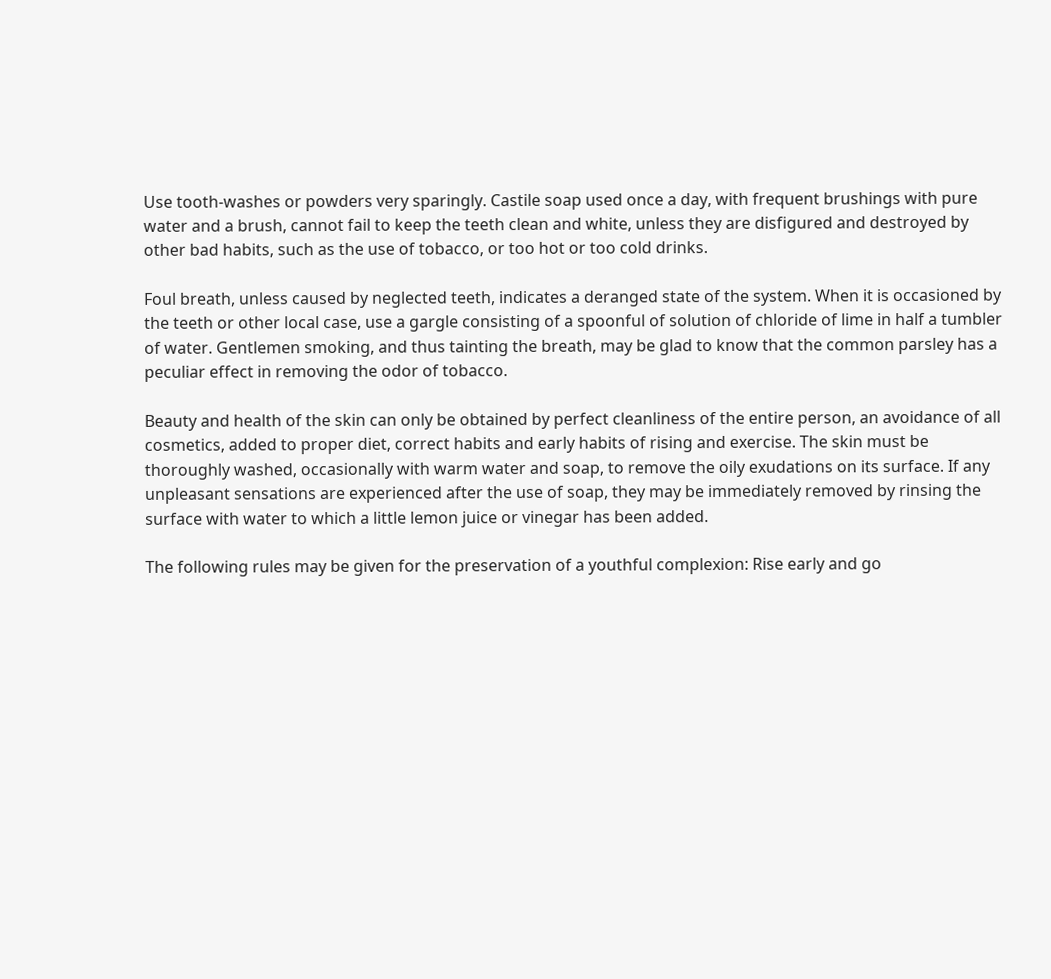Use tooth-washes or powders very sparingly. Castile soap used once a day, with frequent brushings with pure water and a brush, cannot fail to keep the teeth clean and white, unless they are disfigured and destroyed by other bad habits, such as the use of tobacco, or too hot or too cold drinks.

Foul breath, unless caused by neglected teeth, indicates a deranged state of the system. When it is occasioned by the teeth or other local case, use a gargle consisting of a spoonful of solution of chloride of lime in half a tumbler of water. Gentlemen smoking, and thus tainting the breath, may be glad to know that the common parsley has a peculiar effect in removing the odor of tobacco.

Beauty and health of the skin can only be obtained by perfect cleanliness of the entire person, an avoidance of all cosmetics, added to proper diet, correct habits and early habits of rising and exercise. The skin must be thoroughly washed, occasionally with warm water and soap, to remove the oily exudations on its surface. If any unpleasant sensations are experienced after the use of soap, they may be immediately removed by rinsing the surface with water to which a little lemon juice or vinegar has been added.

The following rules may be given for the preservation of a youthful complexion: Rise early and go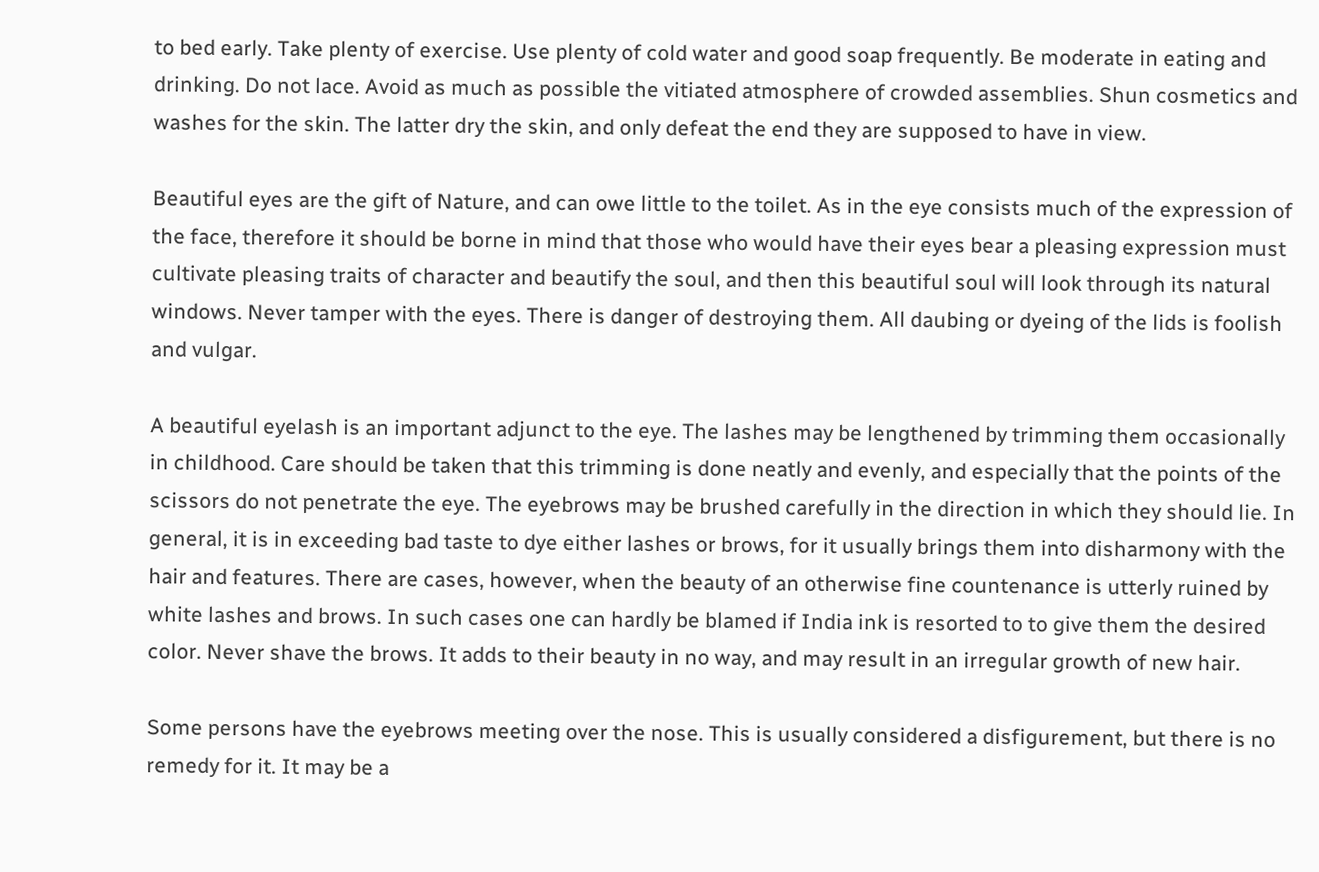to bed early. Take plenty of exercise. Use plenty of cold water and good soap frequently. Be moderate in eating and drinking. Do not lace. Avoid as much as possible the vitiated atmosphere of crowded assemblies. Shun cosmetics and washes for the skin. The latter dry the skin, and only defeat the end they are supposed to have in view.

Beautiful eyes are the gift of Nature, and can owe little to the toilet. As in the eye consists much of the expression of the face, therefore it should be borne in mind that those who would have their eyes bear a pleasing expression must cultivate pleasing traits of character and beautify the soul, and then this beautiful soul will look through its natural windows. Never tamper with the eyes. There is danger of destroying them. All daubing or dyeing of the lids is foolish and vulgar.

A beautiful eyelash is an important adjunct to the eye. The lashes may be lengthened by trimming them occasionally in childhood. Care should be taken that this trimming is done neatly and evenly, and especially that the points of the scissors do not penetrate the eye. The eyebrows may be brushed carefully in the direction in which they should lie. In general, it is in exceeding bad taste to dye either lashes or brows, for it usually brings them into disharmony with the hair and features. There are cases, however, when the beauty of an otherwise fine countenance is utterly ruined by white lashes and brows. In such cases one can hardly be blamed if India ink is resorted to to give them the desired color. Never shave the brows. It adds to their beauty in no way, and may result in an irregular growth of new hair.

Some persons have the eyebrows meeting over the nose. This is usually considered a disfigurement, but there is no remedy for it. It may be a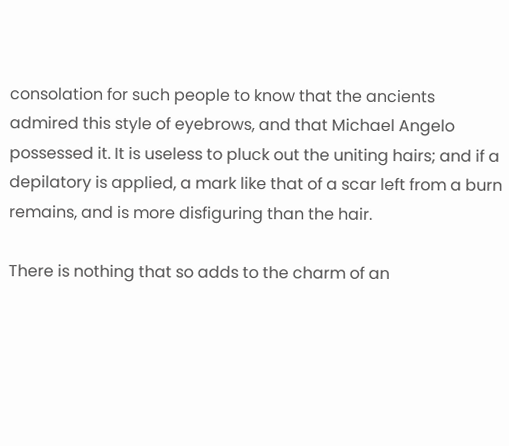consolation for such people to know that the ancients admired this style of eyebrows, and that Michael Angelo possessed it. It is useless to pluck out the uniting hairs; and if a depilatory is applied, a mark like that of a scar left from a burn remains, and is more disfiguring than the hair.

There is nothing that so adds to the charm of an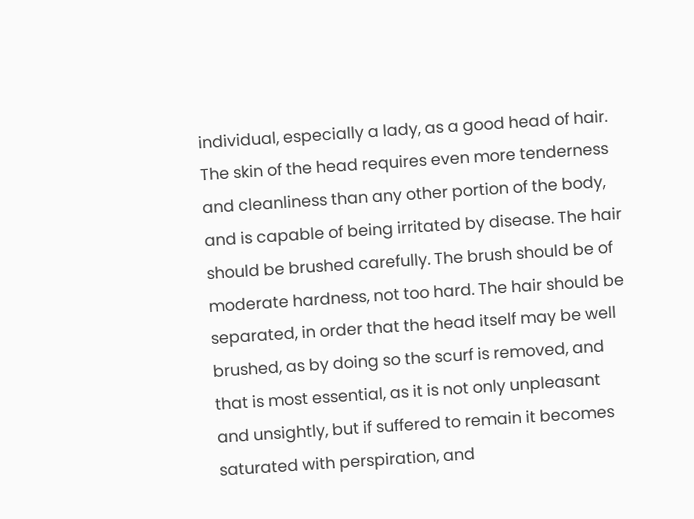individual, especially a lady, as a good head of hair. The skin of the head requires even more tenderness and cleanliness than any other portion of the body, and is capable of being irritated by disease. The hair should be brushed carefully. The brush should be of moderate hardness, not too hard. The hair should be separated, in order that the head itself may be well brushed, as by doing so the scurf is removed, and that is most essential, as it is not only unpleasant and unsightly, but if suffered to remain it becomes saturated with perspiration, and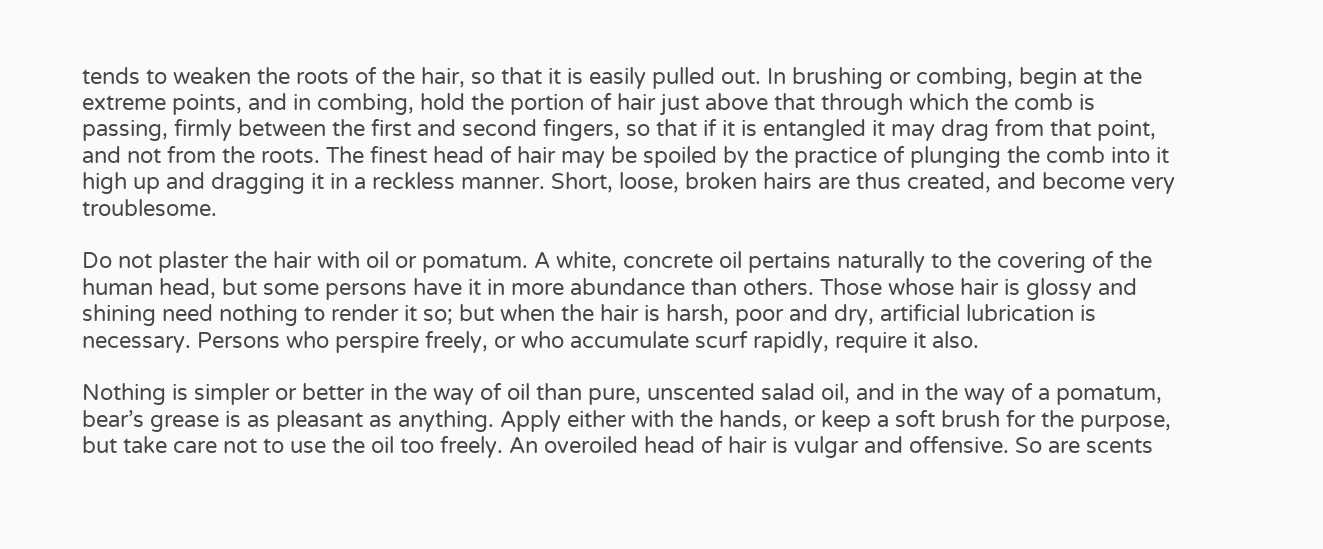tends to weaken the roots of the hair, so that it is easily pulled out. In brushing or combing, begin at the extreme points, and in combing, hold the portion of hair just above that through which the comb is passing, firmly between the first and second fingers, so that if it is entangled it may drag from that point, and not from the roots. The finest head of hair may be spoiled by the practice of plunging the comb into it high up and dragging it in a reckless manner. Short, loose, broken hairs are thus created, and become very troublesome.

Do not plaster the hair with oil or pomatum. A white, concrete oil pertains naturally to the covering of the human head, but some persons have it in more abundance than others. Those whose hair is glossy and shining need nothing to render it so; but when the hair is harsh, poor and dry, artificial lubrication is necessary. Persons who perspire freely, or who accumulate scurf rapidly, require it also.

Nothing is simpler or better in the way of oil than pure, unscented salad oil, and in the way of a pomatum, bear’s grease is as pleasant as anything. Apply either with the hands, or keep a soft brush for the purpose, but take care not to use the oil too freely. An overoiled head of hair is vulgar and offensive. So are scents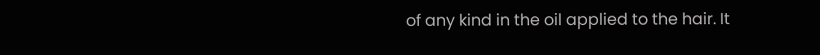of any kind in the oil applied to the hair. It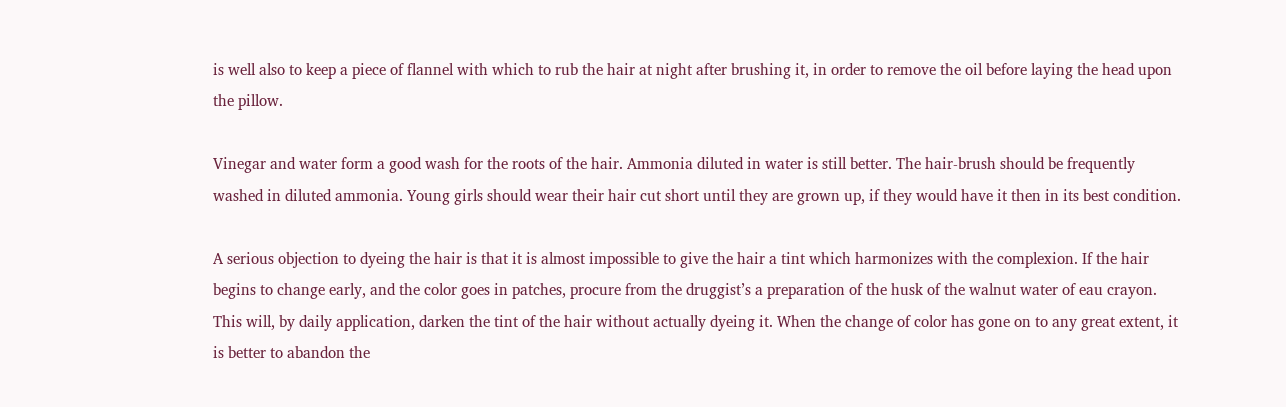is well also to keep a piece of flannel with which to rub the hair at night after brushing it, in order to remove the oil before laying the head upon the pillow.

Vinegar and water form a good wash for the roots of the hair. Ammonia diluted in water is still better. The hair-brush should be frequently washed in diluted ammonia. Young girls should wear their hair cut short until they are grown up, if they would have it then in its best condition.

A serious objection to dyeing the hair is that it is almost impossible to give the hair a tint which harmonizes with the complexion. If the hair begins to change early, and the color goes in patches, procure from the druggist’s a preparation of the husk of the walnut water of eau crayon. This will, by daily application, darken the tint of the hair without actually dyeing it. When the change of color has gone on to any great extent, it is better to abandon the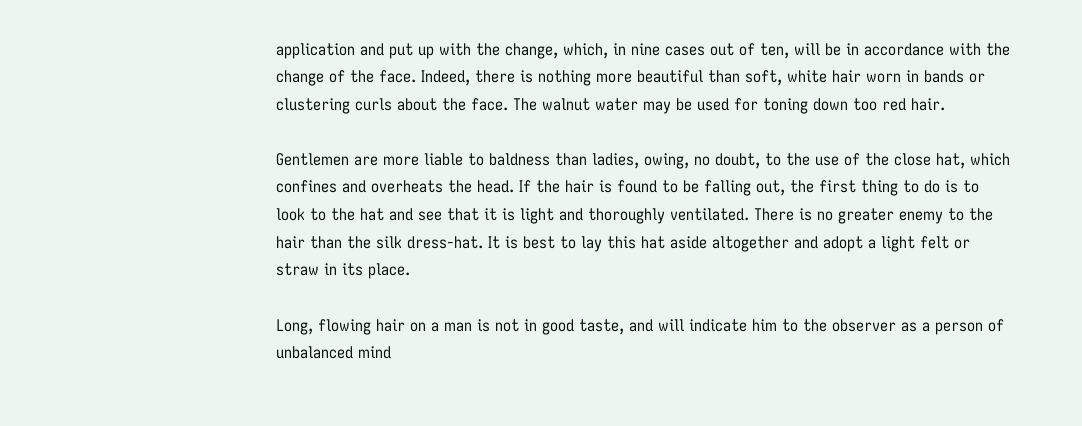application and put up with the change, which, in nine cases out of ten, will be in accordance with the change of the face. Indeed, there is nothing more beautiful than soft, white hair worn in bands or clustering curls about the face. The walnut water may be used for toning down too red hair.

Gentlemen are more liable to baldness than ladies, owing, no doubt, to the use of the close hat, which confines and overheats the head. If the hair is found to be falling out, the first thing to do is to look to the hat and see that it is light and thoroughly ventilated. There is no greater enemy to the hair than the silk dress-hat. It is best to lay this hat aside altogether and adopt a light felt or straw in its place.

Long, flowing hair on a man is not in good taste, and will indicate him to the observer as a person of unbalanced mind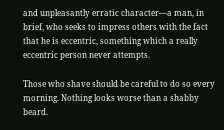and unpleasantly erratic character—a man, in brief, who seeks to impress others with the fact that he is eccentric, something which a really eccentric person never attempts.

Those who shave should be careful to do so every morning. Nothing looks worse than a shabby beard.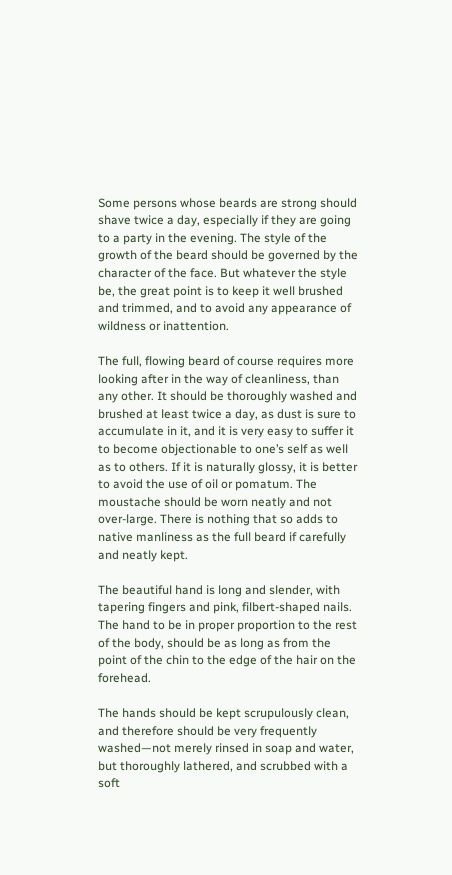Some persons whose beards are strong should shave twice a day, especially if they are going to a party in the evening. The style of the growth of the beard should be governed by the character of the face. But whatever the style be, the great point is to keep it well brushed and trimmed, and to avoid any appearance of wildness or inattention.

The full, flowing beard of course requires more looking after in the way of cleanliness, than any other. It should be thoroughly washed and brushed at least twice a day, as dust is sure to accumulate in it, and it is very easy to suffer it to become objectionable to one’s self as well as to others. If it is naturally glossy, it is better to avoid the use of oil or pomatum. The moustache should be worn neatly and not over-large. There is nothing that so adds to native manliness as the full beard if carefully and neatly kept.

The beautiful hand is long and slender, with tapering fingers and pink, filbert-shaped nails. The hand to be in proper proportion to the rest of the body, should be as long as from the point of the chin to the edge of the hair on the forehead.

The hands should be kept scrupulously clean, and therefore should be very frequently washed—not merely rinsed in soap and water, but thoroughly lathered, and scrubbed with a soft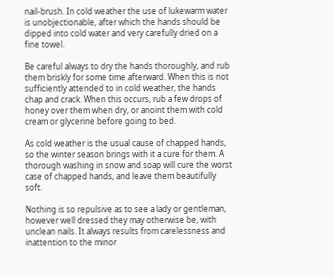nail-brush. In cold weather the use of lukewarm water is unobjectionable, after which the hands should be dipped into cold water and very carefully dried on a fine towel.

Be careful always to dry the hands thoroughly, and rub them briskly for some time afterward. When this is not sufficiently attended to in cold weather, the hands chap and crack. When this occurs, rub a few drops of honey over them when dry, or anoint them with cold cream or glycerine before going to bed.

As cold weather is the usual cause of chapped hands, so the winter season brings with it a cure for them. A thorough washing in snow and soap will cure the worst case of chapped hands, and leave them beautifully soft.

Nothing is so repulsive as to see a lady or gentleman, however well dressed they may otherwise be, with unclean nails. It always results from carelessness and inattention to the minor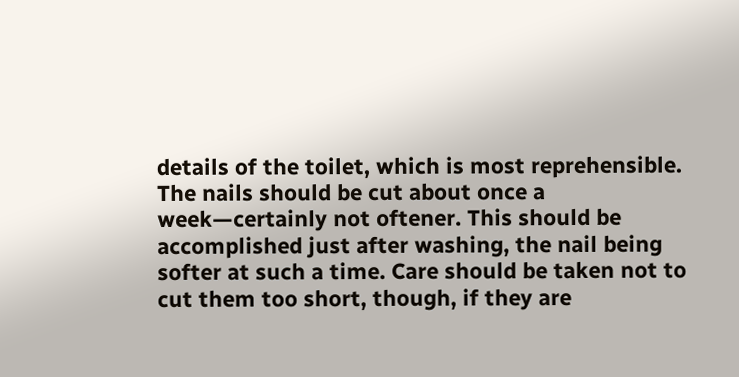details of the toilet, which is most reprehensible. The nails should be cut about once a week—certainly not oftener. This should be accomplished just after washing, the nail being softer at such a time. Care should be taken not to cut them too short, though, if they are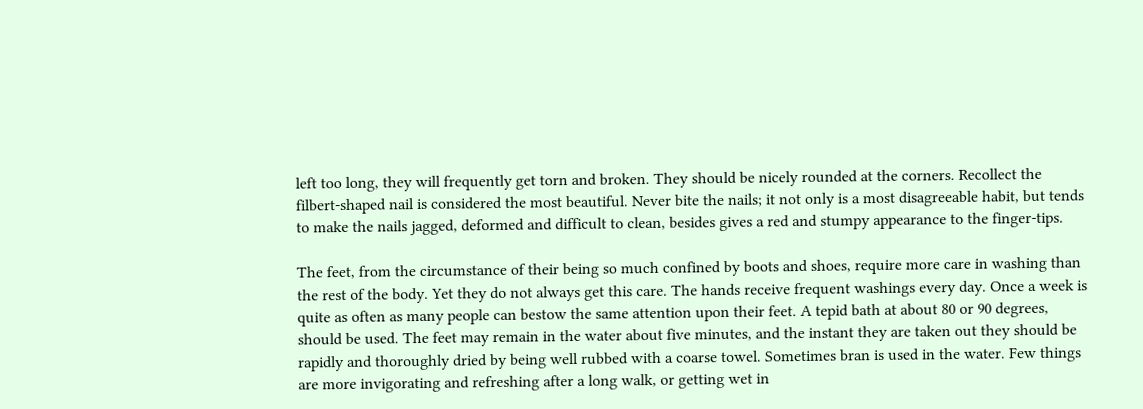left too long, they will frequently get torn and broken. They should be nicely rounded at the corners. Recollect the filbert-shaped nail is considered the most beautiful. Never bite the nails; it not only is a most disagreeable habit, but tends to make the nails jagged, deformed and difficult to clean, besides gives a red and stumpy appearance to the finger-tips.

The feet, from the circumstance of their being so much confined by boots and shoes, require more care in washing than the rest of the body. Yet they do not always get this care. The hands receive frequent washings every day. Once a week is quite as often as many people can bestow the same attention upon their feet. A tepid bath at about 80 or 90 degrees, should be used. The feet may remain in the water about five minutes, and the instant they are taken out they should be rapidly and thoroughly dried by being well rubbed with a coarse towel. Sometimes bran is used in the water. Few things are more invigorating and refreshing after a long walk, or getting wet in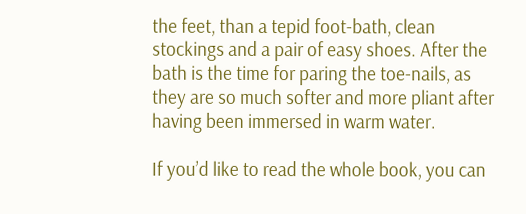the feet, than a tepid foot-bath, clean stockings and a pair of easy shoes. After the bath is the time for paring the toe-nails, as they are so much softer and more pliant after having been immersed in warm water.

If you’d like to read the whole book, you can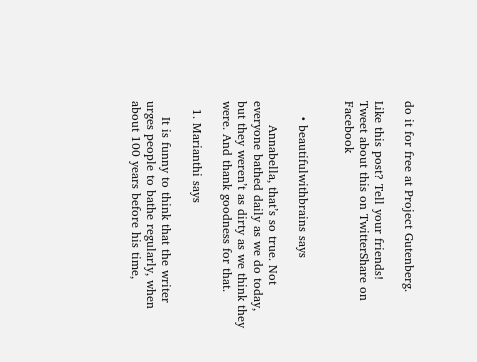do it for free at Project Gutenberg.

Like this post? Tell your friends!
Tweet about this on TwitterShare on Facebook


    • beautifulwithbrains says

      Annabella, that’s so true. Not everyone bathed daily as we do today, but they weren’t as dirty as we think they were. And thank goodness for that.

  1. Marianthi says

    It is funny to think that the writer urges people to bathe regularly, when about 100 years before his time,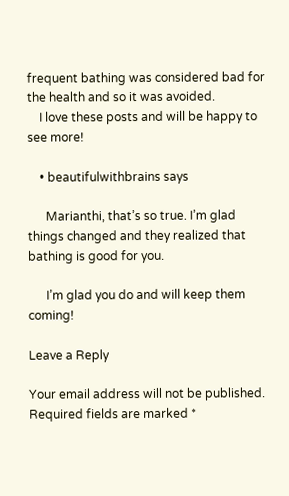frequent bathing was considered bad for the health and so it was avoided.
    I love these posts and will be happy to see more!

    • beautifulwithbrains says

      Marianthi, that’s so true. I’m glad things changed and they realized that bathing is good for you.

      I’m glad you do and will keep them coming!

Leave a Reply

Your email address will not be published. Required fields are marked *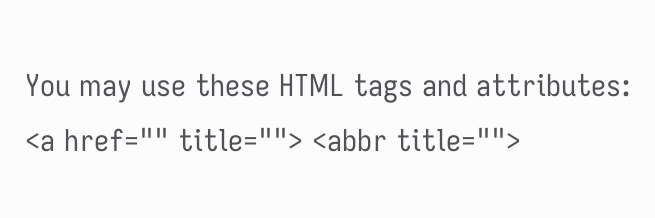You may use these HTML tags and attributes: <a href="" title=""> <abbr title="">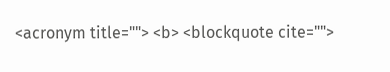<acronym title=""> <b> <blockquote cite="">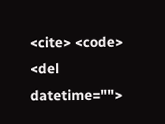<cite> <code> <del datetime="">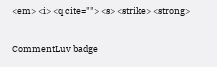<em> <i> <q cite=""> <s> <strike> <strong>

CommentLuv badge